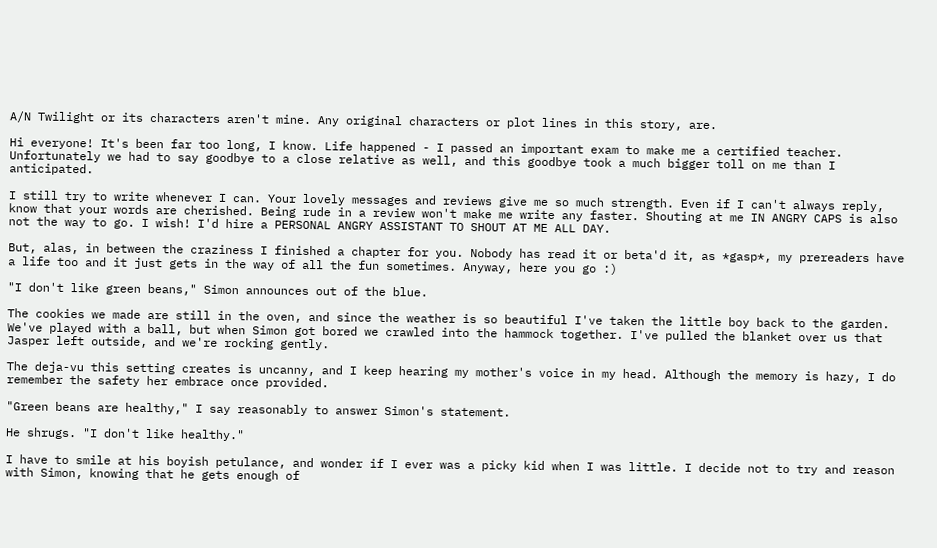A/N Twilight or its characters aren't mine. Any original characters or plot lines in this story, are.

Hi everyone! It's been far too long, I know. Life happened - I passed an important exam to make me a certified teacher. Unfortunately we had to say goodbye to a close relative as well, and this goodbye took a much bigger toll on me than I anticipated.

I still try to write whenever I can. Your lovely messages and reviews give me so much strength. Even if I can't always reply, know that your words are cherished. Being rude in a review won't make me write any faster. Shouting at me IN ANGRY CAPS is also not the way to go. I wish! I'd hire a PERSONAL ANGRY ASSISTANT TO SHOUT AT ME ALL DAY.

But, alas, in between the craziness I finished a chapter for you. Nobody has read it or beta'd it, as *gasp*, my prereaders have a life too and it just gets in the way of all the fun sometimes. Anyway, here you go :)

"I don't like green beans," Simon announces out of the blue.

The cookies we made are still in the oven, and since the weather is so beautiful I've taken the little boy back to the garden. We've played with a ball, but when Simon got bored we crawled into the hammock together. I've pulled the blanket over us that Jasper left outside, and we're rocking gently.

The deja-vu this setting creates is uncanny, and I keep hearing my mother's voice in my head. Although the memory is hazy, I do remember the safety her embrace once provided.

"Green beans are healthy," I say reasonably to answer Simon's statement.

He shrugs. "I don't like healthy."

I have to smile at his boyish petulance, and wonder if I ever was a picky kid when I was little. I decide not to try and reason with Simon, knowing that he gets enough of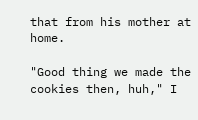that from his mother at home.

"Good thing we made the cookies then, huh," I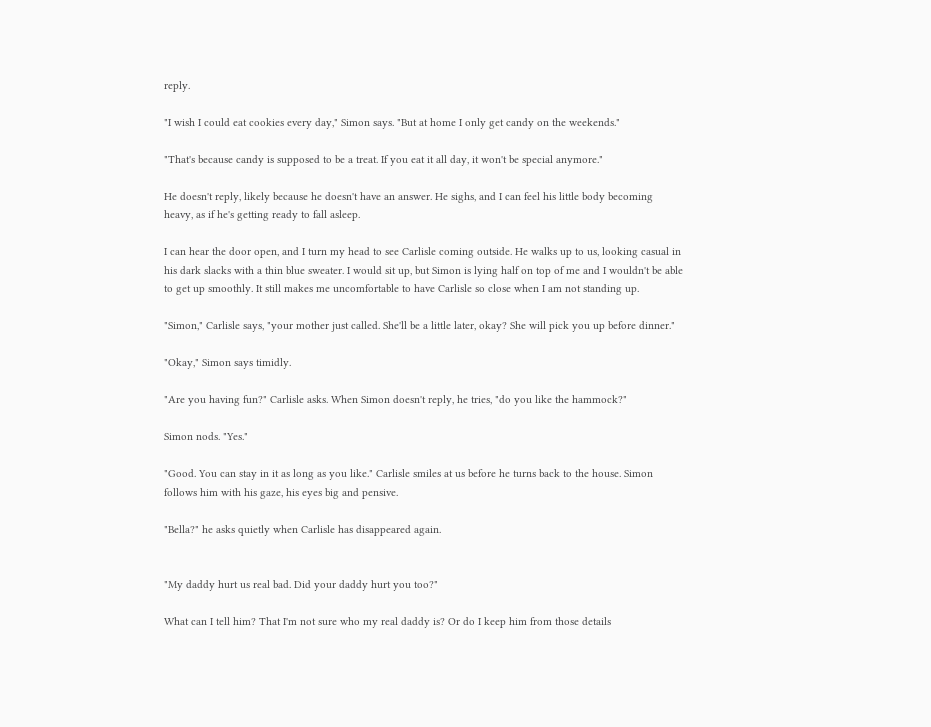reply.

"I wish I could eat cookies every day," Simon says. "But at home I only get candy on the weekends."

"That's because candy is supposed to be a treat. If you eat it all day, it won't be special anymore."

He doesn't reply, likely because he doesn't have an answer. He sighs, and I can feel his little body becoming heavy, as if he's getting ready to fall asleep.

I can hear the door open, and I turn my head to see Carlisle coming outside. He walks up to us, looking casual in his dark slacks with a thin blue sweater. I would sit up, but Simon is lying half on top of me and I wouldn't be able to get up smoothly. It still makes me uncomfortable to have Carlisle so close when I am not standing up.

"Simon," Carlisle says, "your mother just called. She'll be a little later, okay? She will pick you up before dinner."

"Okay," Simon says timidly.

"Are you having fun?" Carlisle asks. When Simon doesn't reply, he tries, "do you like the hammock?"

Simon nods. "Yes."

"Good. You can stay in it as long as you like." Carlisle smiles at us before he turns back to the house. Simon follows him with his gaze, his eyes big and pensive.

"Bella?" he asks quietly when Carlisle has disappeared again.


"My daddy hurt us real bad. Did your daddy hurt you too?"

What can I tell him? That I'm not sure who my real daddy is? Or do I keep him from those details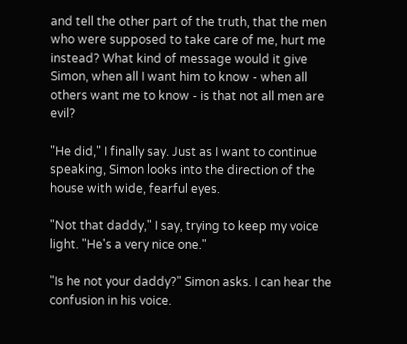and tell the other part of the truth, that the men who were supposed to take care of me, hurt me instead? What kind of message would it give Simon, when all I want him to know - when all others want me to know - is that not all men are evil?

"He did," I finally say. Just as I want to continue speaking, Simon looks into the direction of the house with wide, fearful eyes.

"Not that daddy," I say, trying to keep my voice light. "He's a very nice one."

"Is he not your daddy?" Simon asks. I can hear the confusion in his voice.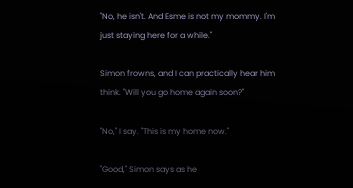"No, he isn't. And Esme is not my mommy. I'm just staying here for a while."

Simon frowns, and I can practically hear him think. "Will you go home again soon?"

"No," I say. "This is my home now."

"Good," Simon says as he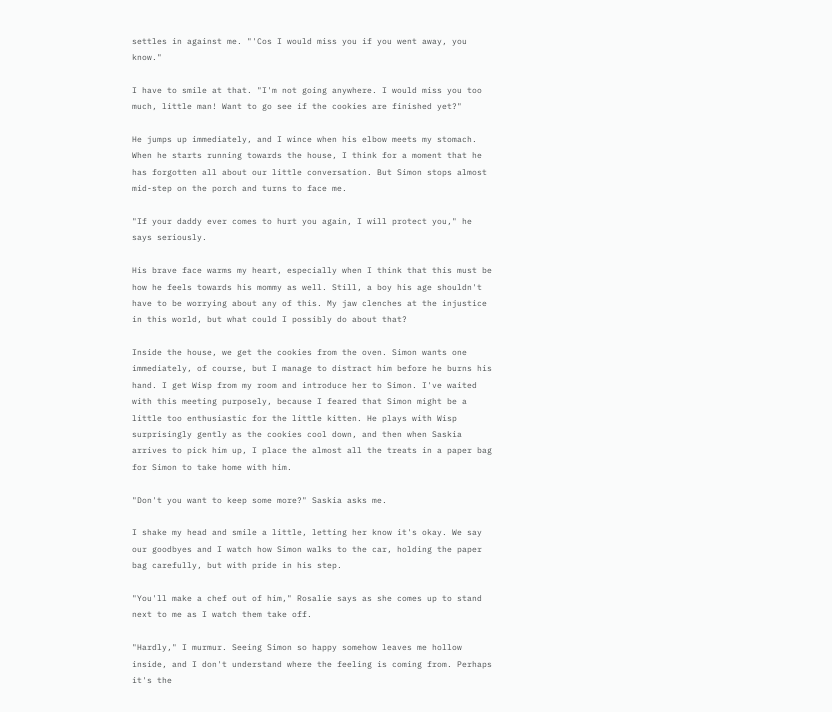settles in against me. "'Cos I would miss you if you went away, you know."

I have to smile at that. "I'm not going anywhere. I would miss you too much, little man! Want to go see if the cookies are finished yet?"

He jumps up immediately, and I wince when his elbow meets my stomach. When he starts running towards the house, I think for a moment that he has forgotten all about our little conversation. But Simon stops almost mid-step on the porch and turns to face me.

"If your daddy ever comes to hurt you again, I will protect you," he says seriously.

His brave face warms my heart, especially when I think that this must be how he feels towards his mommy as well. Still, a boy his age shouldn't have to be worrying about any of this. My jaw clenches at the injustice in this world, but what could I possibly do about that?

Inside the house, we get the cookies from the oven. Simon wants one immediately, of course, but I manage to distract him before he burns his hand. I get Wisp from my room and introduce her to Simon. I've waited with this meeting purposely, because I feared that Simon might be a little too enthusiastic for the little kitten. He plays with Wisp surprisingly gently as the cookies cool down, and then when Saskia arrives to pick him up, I place the almost all the treats in a paper bag for Simon to take home with him.

"Don't you want to keep some more?" Saskia asks me.

I shake my head and smile a little, letting her know it's okay. We say our goodbyes and I watch how Simon walks to the car, holding the paper bag carefully, but with pride in his step.

"You'll make a chef out of him," Rosalie says as she comes up to stand next to me as I watch them take off.

"Hardly," I murmur. Seeing Simon so happy somehow leaves me hollow inside, and I don't understand where the feeling is coming from. Perhaps it's the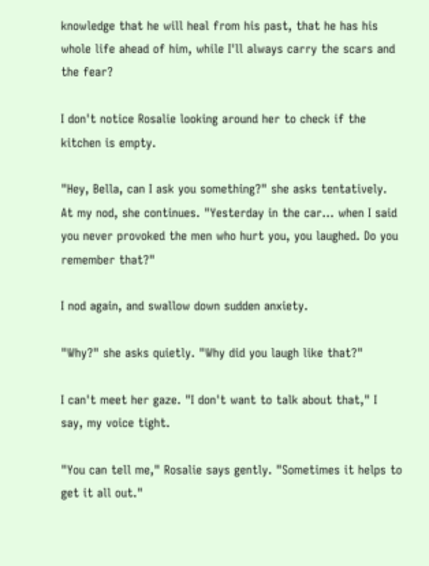knowledge that he will heal from his past, that he has his whole life ahead of him, while I'll always carry the scars and the fear?

I don't notice Rosalie looking around her to check if the kitchen is empty.

"Hey, Bella, can I ask you something?" she asks tentatively. At my nod, she continues. "Yesterday in the car… when I said you never provoked the men who hurt you, you laughed. Do you remember that?"

I nod again, and swallow down sudden anxiety.

"Why?" she asks quietly. "Why did you laugh like that?"

I can't meet her gaze. "I don't want to talk about that," I say, my voice tight.

"You can tell me," Rosalie says gently. "Sometimes it helps to get it all out."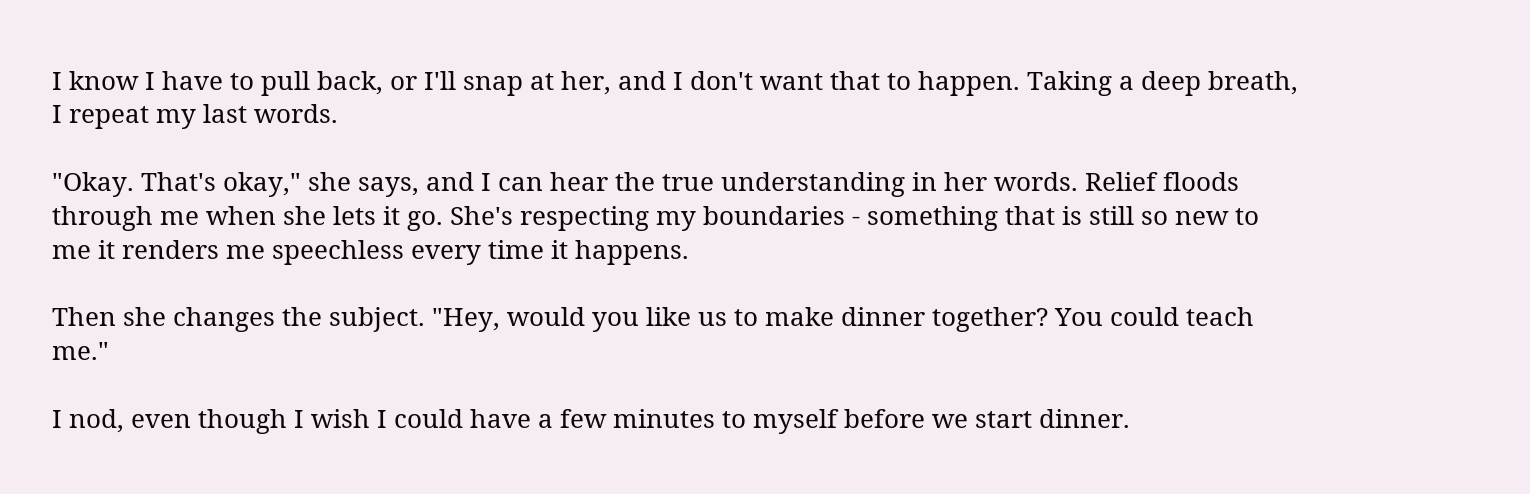I know I have to pull back, or I'll snap at her, and I don't want that to happen. Taking a deep breath, I repeat my last words.

"Okay. That's okay," she says, and I can hear the true understanding in her words. Relief floods through me when she lets it go. She's respecting my boundaries - something that is still so new to me it renders me speechless every time it happens.

Then she changes the subject. "Hey, would you like us to make dinner together? You could teach me."

I nod, even though I wish I could have a few minutes to myself before we start dinner.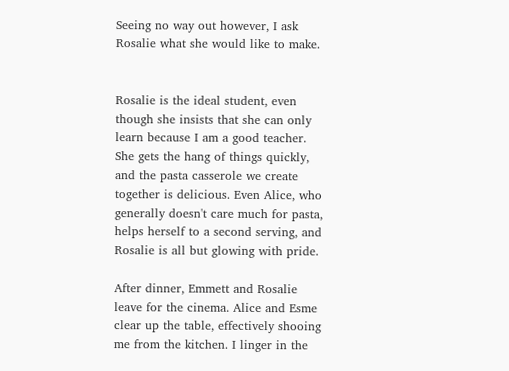Seeing no way out however, I ask Rosalie what she would like to make.


Rosalie is the ideal student, even though she insists that she can only learn because I am a good teacher. She gets the hang of things quickly, and the pasta casserole we create together is delicious. Even Alice, who generally doesn't care much for pasta, helps herself to a second serving, and Rosalie is all but glowing with pride.

After dinner, Emmett and Rosalie leave for the cinema. Alice and Esme clear up the table, effectively shooing me from the kitchen. I linger in the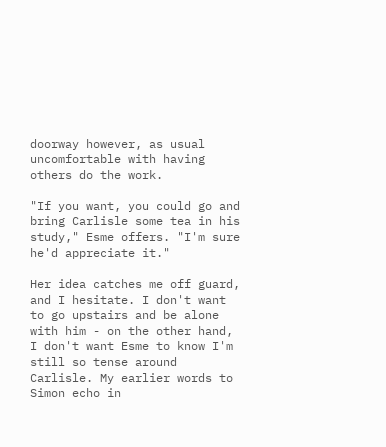doorway however, as usual uncomfortable with having others do the work.

"If you want, you could go and bring Carlisle some tea in his study," Esme offers. "I'm sure he'd appreciate it."

Her idea catches me off guard, and I hesitate. I don't want to go upstairs and be alone with him - on the other hand, I don't want Esme to know I'm still so tense around Carlisle. My earlier words to Simon echo in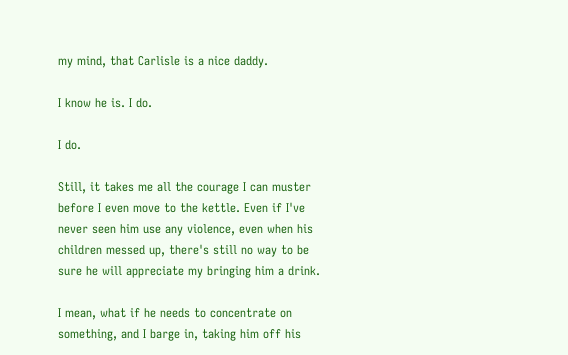my mind, that Carlisle is a nice daddy.

I know he is. I do.

I do.

Still, it takes me all the courage I can muster before I even move to the kettle. Even if I've never seen him use any violence, even when his children messed up, there's still no way to be sure he will appreciate my bringing him a drink.

I mean, what if he needs to concentrate on something, and I barge in, taking him off his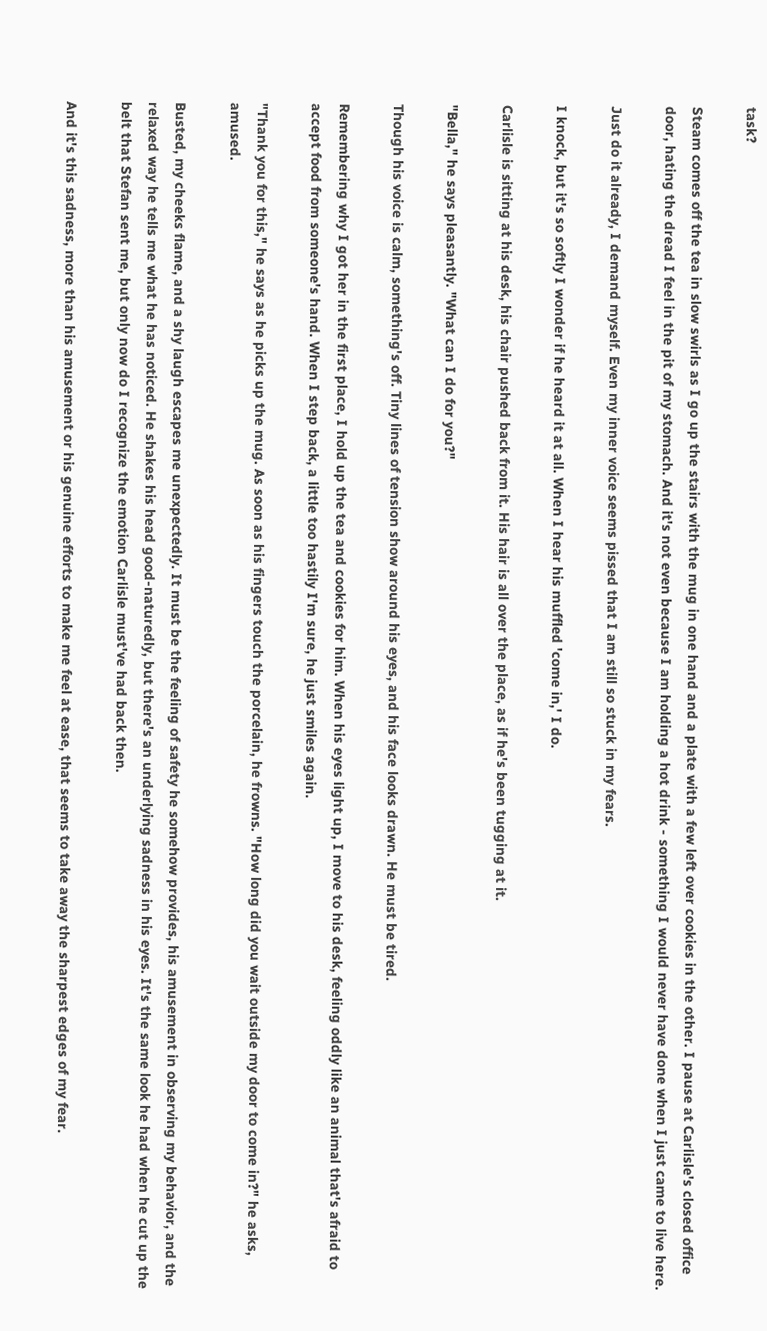task?

Steam comes off the tea in slow swirls as I go up the stairs with the mug in one hand and a plate with a few left over cookies in the other. I pause at Carlisle's closed office door, hating the dread I feel in the pit of my stomach. And it's not even because I am holding a hot drink - something I would never have done when I just came to live here.

Just do it already, I demand myself. Even my inner voice seems pissed that I am still so stuck in my fears.

I knock, but it's so softly I wonder if he heard it at all. When I hear his muffled 'come in,' I do.

Carlisle is sitting at his desk, his chair pushed back from it. His hair is all over the place, as if he's been tugging at it.

"Bella," he says pleasantly. "What can I do for you?"

Though his voice is calm, something's off. Tiny lines of tension show around his eyes, and his face looks drawn. He must be tired.

Remembering why I got her in the first place, I hold up the tea and cookies for him. When his eyes light up, I move to his desk, feeling oddly like an animal that's afraid to accept food from someone's hand. When I step back, a little too hastily I'm sure, he just smiles again.

"Thank you for this," he says as he picks up the mug. As soon as his fingers touch the porcelain, he frowns. "How long did you wait outside my door to come in?" he asks, amused.

Busted, my cheeks flame, and a shy laugh escapes me unexpectedly. It must be the feeling of safety he somehow provides, his amusement in observing my behavior, and the relaxed way he tells me what he has noticed. He shakes his head good-naturedly, but there's an underlying sadness in his eyes. It's the same look he had when he cut up the belt that Stefan sent me, but only now do I recognize the emotion Carlisle must've had back then.

And it's this sadness, more than his amusement or his genuine efforts to make me feel at ease, that seems to take away the sharpest edges of my fear.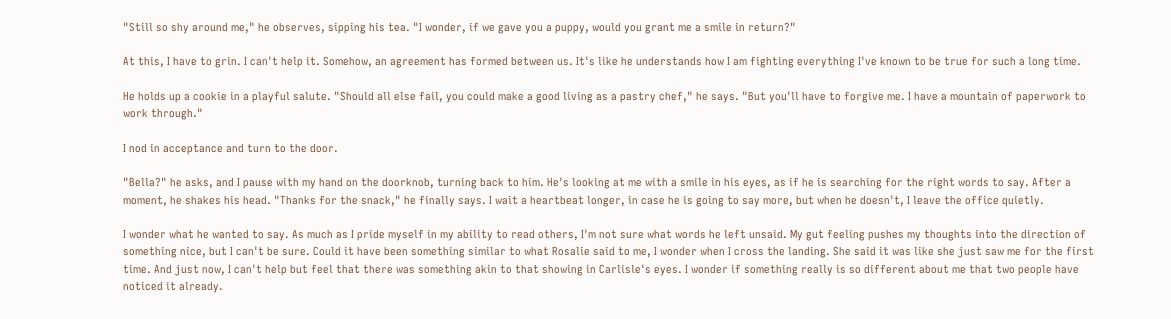"Still so shy around me," he observes, sipping his tea. "I wonder, if we gave you a puppy, would you grant me a smile in return?"

At this, I have to grin. I can't help it. Somehow, an agreement has formed between us. It's like he understands how I am fighting everything I've known to be true for such a long time.

He holds up a cookie in a playful salute. "Should all else fail, you could make a good living as a pastry chef," he says. "But you'll have to forgive me. I have a mountain of paperwork to work through."

I nod in acceptance and turn to the door.

"Bella?" he asks, and I pause with my hand on the doorknob, turning back to him. He's looking at me with a smile in his eyes, as if he is searching for the right words to say. After a moment, he shakes his head. "Thanks for the snack," he finally says. I wait a heartbeat longer, in case he is going to say more, but when he doesn't, I leave the office quietly.

I wonder what he wanted to say. As much as I pride myself in my ability to read others, I'm not sure what words he left unsaid. My gut feeling pushes my thoughts into the direction of something nice, but I can't be sure. Could it have been something similar to what Rosalie said to me, I wonder when I cross the landing. She said it was like she just saw me for the first time. And just now, I can't help but feel that there was something akin to that showing in Carlisle's eyes. I wonder if something really is so different about me that two people have noticed it already.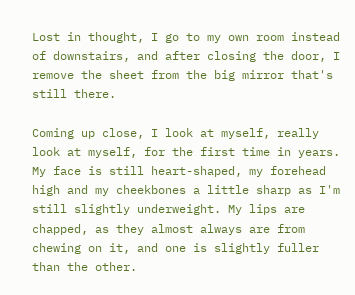Lost in thought, I go to my own room instead of downstairs, and after closing the door, I remove the sheet from the big mirror that's still there.

Coming up close, I look at myself, really look at myself, for the first time in years. My face is still heart-shaped, my forehead high and my cheekbones a little sharp as I'm still slightly underweight. My lips are chapped, as they almost always are from chewing on it, and one is slightly fuller than the other.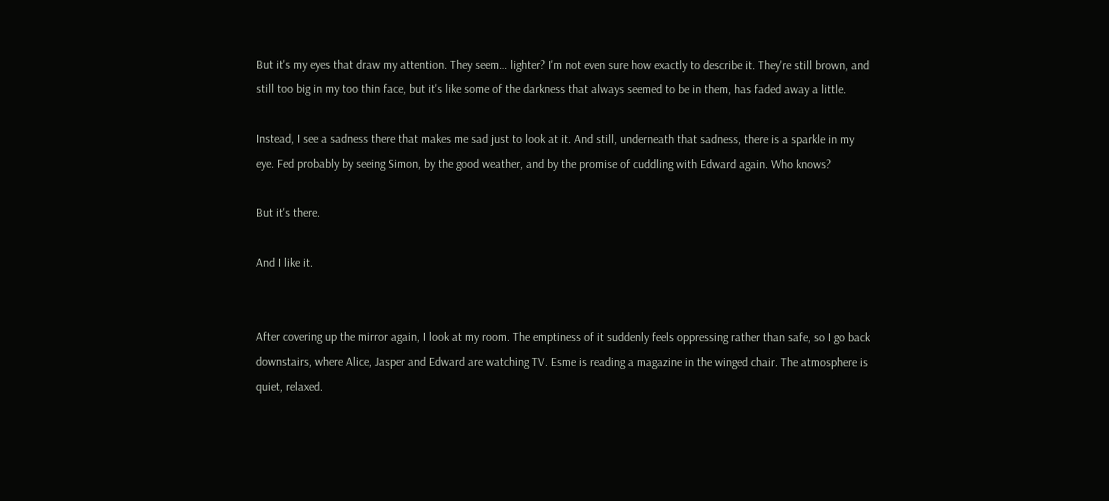But it's my eyes that draw my attention. They seem… lighter? I'm not even sure how exactly to describe it. They're still brown, and still too big in my too thin face, but it's like some of the darkness that always seemed to be in them, has faded away a little.

Instead, I see a sadness there that makes me sad just to look at it. And still, underneath that sadness, there is a sparkle in my eye. Fed probably by seeing Simon, by the good weather, and by the promise of cuddling with Edward again. Who knows?

But it's there.

And I like it.


After covering up the mirror again, I look at my room. The emptiness of it suddenly feels oppressing rather than safe, so I go back downstairs, where Alice, Jasper and Edward are watching TV. Esme is reading a magazine in the winged chair. The atmosphere is quiet, relaxed.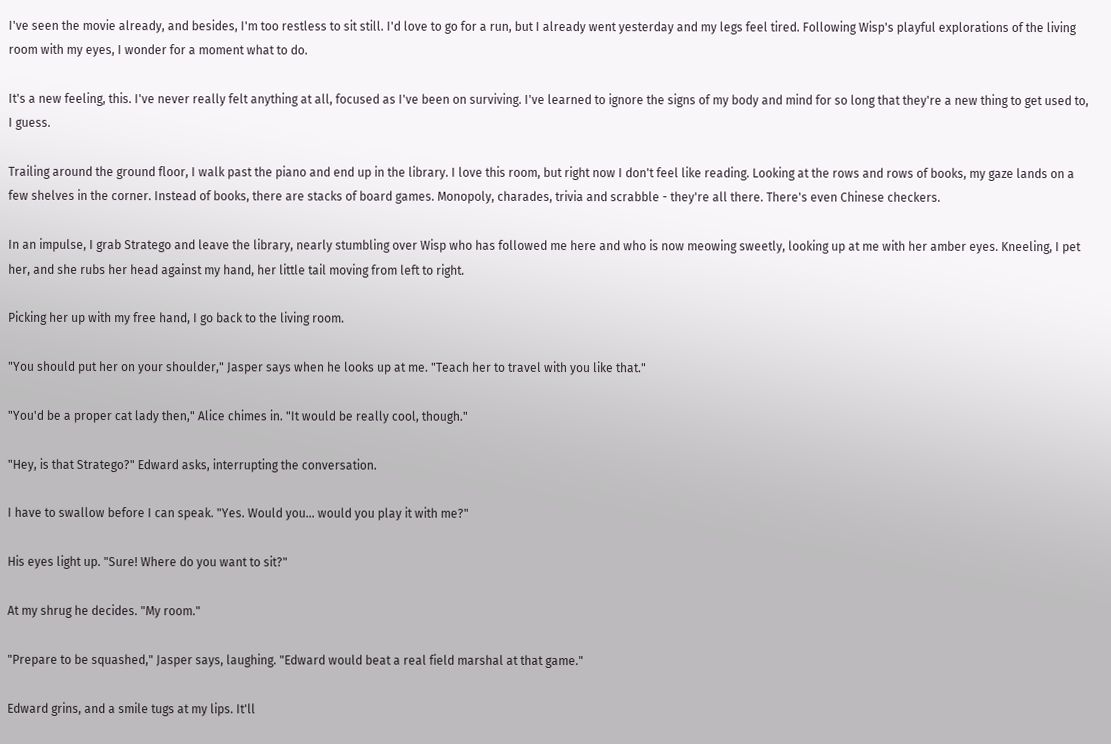I've seen the movie already, and besides, I'm too restless to sit still. I'd love to go for a run, but I already went yesterday and my legs feel tired. Following Wisp's playful explorations of the living room with my eyes, I wonder for a moment what to do.

It's a new feeling, this. I've never really felt anything at all, focused as I've been on surviving. I've learned to ignore the signs of my body and mind for so long that they're a new thing to get used to, I guess.

Trailing around the ground floor, I walk past the piano and end up in the library. I love this room, but right now I don't feel like reading. Looking at the rows and rows of books, my gaze lands on a few shelves in the corner. Instead of books, there are stacks of board games. Monopoly, charades, trivia and scrabble - they're all there. There's even Chinese checkers.

In an impulse, I grab Stratego and leave the library, nearly stumbling over Wisp who has followed me here and who is now meowing sweetly, looking up at me with her amber eyes. Kneeling, I pet her, and she rubs her head against my hand, her little tail moving from left to right.

Picking her up with my free hand, I go back to the living room.

"You should put her on your shoulder," Jasper says when he looks up at me. "Teach her to travel with you like that."

"You'd be a proper cat lady then," Alice chimes in. "It would be really cool, though."

"Hey, is that Stratego?" Edward asks, interrupting the conversation.

I have to swallow before I can speak. "Yes. Would you… would you play it with me?"

His eyes light up. "Sure! Where do you want to sit?"

At my shrug he decides. "My room."

"Prepare to be squashed," Jasper says, laughing. "Edward would beat a real field marshal at that game."

Edward grins, and a smile tugs at my lips. It'll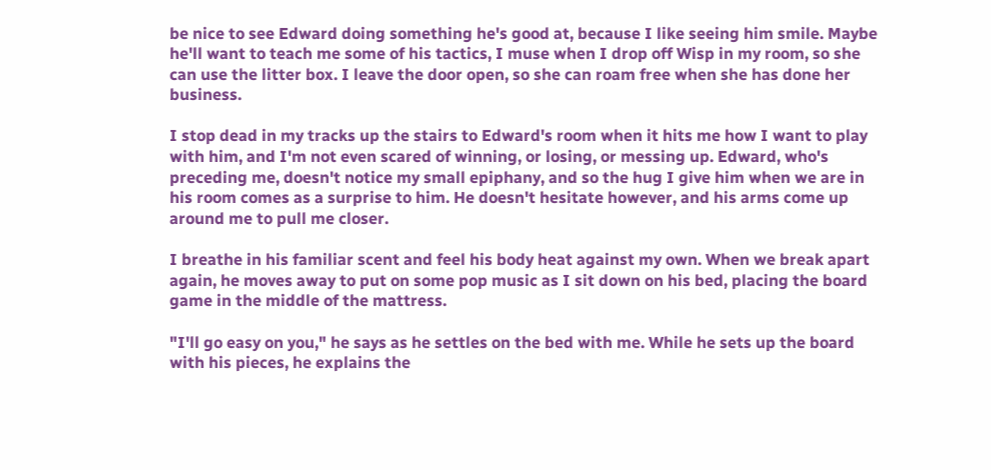be nice to see Edward doing something he's good at, because I like seeing him smile. Maybe he'll want to teach me some of his tactics, I muse when I drop off Wisp in my room, so she can use the litter box. I leave the door open, so she can roam free when she has done her business.

I stop dead in my tracks up the stairs to Edward's room when it hits me how I want to play with him, and I'm not even scared of winning, or losing, or messing up. Edward, who's preceding me, doesn't notice my small epiphany, and so the hug I give him when we are in his room comes as a surprise to him. He doesn't hesitate however, and his arms come up around me to pull me closer.

I breathe in his familiar scent and feel his body heat against my own. When we break apart again, he moves away to put on some pop music as I sit down on his bed, placing the board game in the middle of the mattress.

"I'll go easy on you," he says as he settles on the bed with me. While he sets up the board with his pieces, he explains the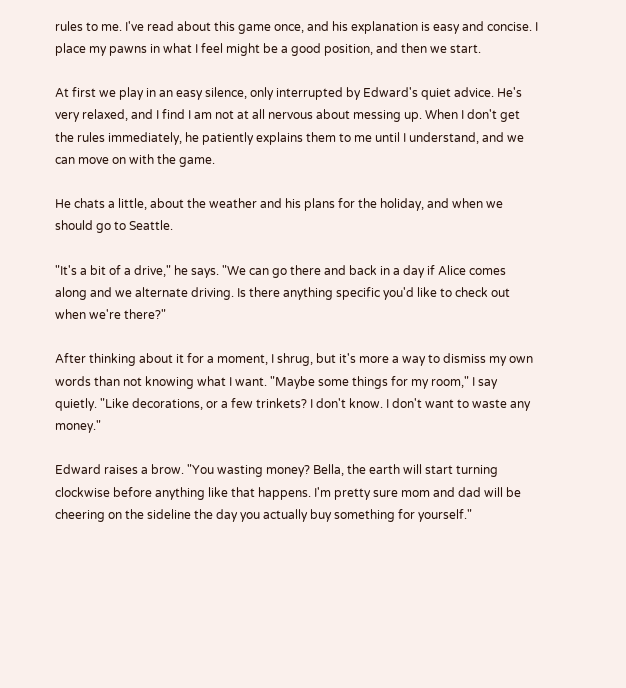rules to me. I've read about this game once, and his explanation is easy and concise. I place my pawns in what I feel might be a good position, and then we start.

At first we play in an easy silence, only interrupted by Edward's quiet advice. He's very relaxed, and I find I am not at all nervous about messing up. When I don't get the rules immediately, he patiently explains them to me until I understand, and we can move on with the game.

He chats a little, about the weather and his plans for the holiday, and when we should go to Seattle.

"It's a bit of a drive," he says. "We can go there and back in a day if Alice comes along and we alternate driving. Is there anything specific you'd like to check out when we're there?"

After thinking about it for a moment, I shrug, but it's more a way to dismiss my own words than not knowing what I want. "Maybe some things for my room," I say quietly. "Like decorations, or a few trinkets? I don't know. I don't want to waste any money."

Edward raises a brow. "You wasting money? Bella, the earth will start turning clockwise before anything like that happens. I'm pretty sure mom and dad will be cheering on the sideline the day you actually buy something for yourself."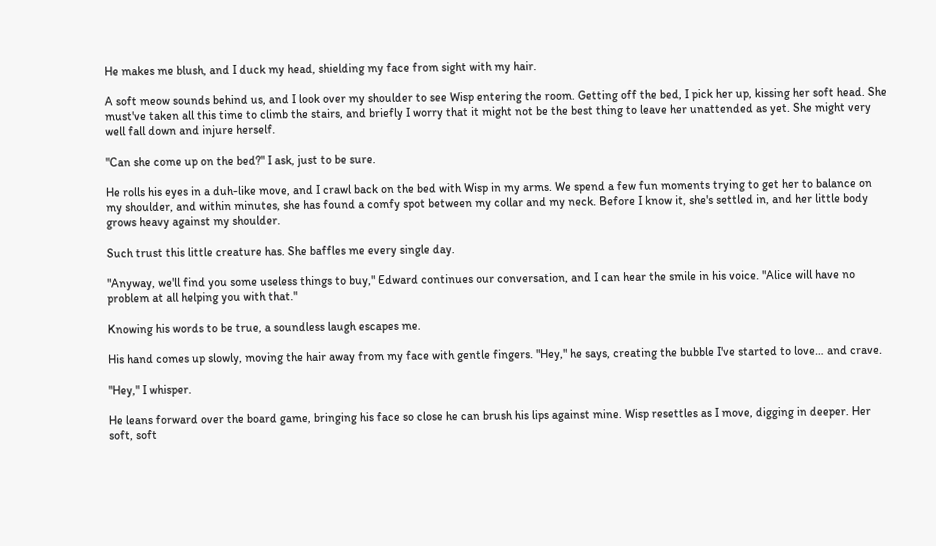He makes me blush, and I duck my head, shielding my face from sight with my hair.

A soft meow sounds behind us, and I look over my shoulder to see Wisp entering the room. Getting off the bed, I pick her up, kissing her soft head. She must've taken all this time to climb the stairs, and briefly I worry that it might not be the best thing to leave her unattended as yet. She might very well fall down and injure herself.

"Can she come up on the bed?" I ask, just to be sure.

He rolls his eyes in a duh-like move, and I crawl back on the bed with Wisp in my arms. We spend a few fun moments trying to get her to balance on my shoulder, and within minutes, she has found a comfy spot between my collar and my neck. Before I know it, she's settled in, and her little body grows heavy against my shoulder.

Such trust this little creature has. She baffles me every single day.

"Anyway, we'll find you some useless things to buy," Edward continues our conversation, and I can hear the smile in his voice. "Alice will have no problem at all helping you with that."

Knowing his words to be true, a soundless laugh escapes me.

His hand comes up slowly, moving the hair away from my face with gentle fingers. "Hey," he says, creating the bubble I've started to love… and crave.

"Hey," I whisper.

He leans forward over the board game, bringing his face so close he can brush his lips against mine. Wisp resettles as I move, digging in deeper. Her soft, soft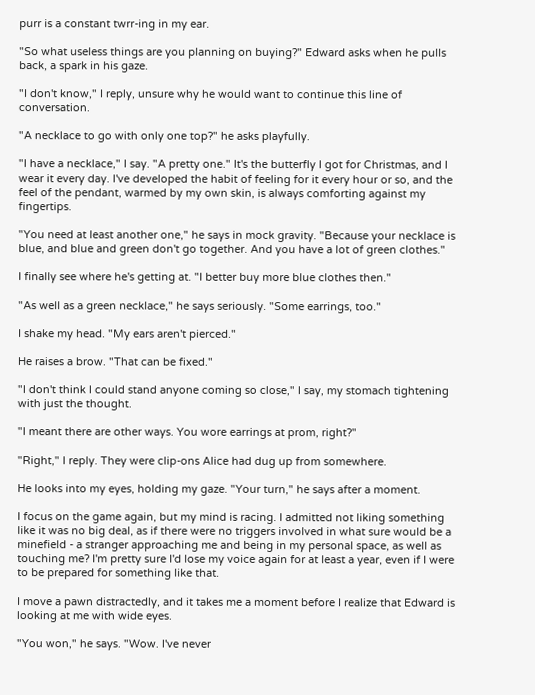purr is a constant twrr-ing in my ear.

"So what useless things are you planning on buying?" Edward asks when he pulls back, a spark in his gaze.

"I don't know," I reply, unsure why he would want to continue this line of conversation.

"A necklace to go with only one top?" he asks playfully.

"I have a necklace," I say. "A pretty one." It's the butterfly I got for Christmas, and I wear it every day. I've developed the habit of feeling for it every hour or so, and the feel of the pendant, warmed by my own skin, is always comforting against my fingertips.

"You need at least another one," he says in mock gravity. "Because your necklace is blue, and blue and green don't go together. And you have a lot of green clothes."

I finally see where he's getting at. "I better buy more blue clothes then."

"As well as a green necklace," he says seriously. "Some earrings, too."

I shake my head. "My ears aren't pierced."

He raises a brow. "That can be fixed."

"I don't think I could stand anyone coming so close," I say, my stomach tightening with just the thought.

"I meant there are other ways. You wore earrings at prom, right?"

"Right," I reply. They were clip-ons Alice had dug up from somewhere.

He looks into my eyes, holding my gaze. "Your turn," he says after a moment.

I focus on the game again, but my mind is racing. I admitted not liking something like it was no big deal, as if there were no triggers involved in what sure would be a minefield - a stranger approaching me and being in my personal space, as well as touching me? I'm pretty sure I'd lose my voice again for at least a year, even if I were to be prepared for something like that.

I move a pawn distractedly, and it takes me a moment before I realize that Edward is looking at me with wide eyes.

"You won," he says. "Wow. I've never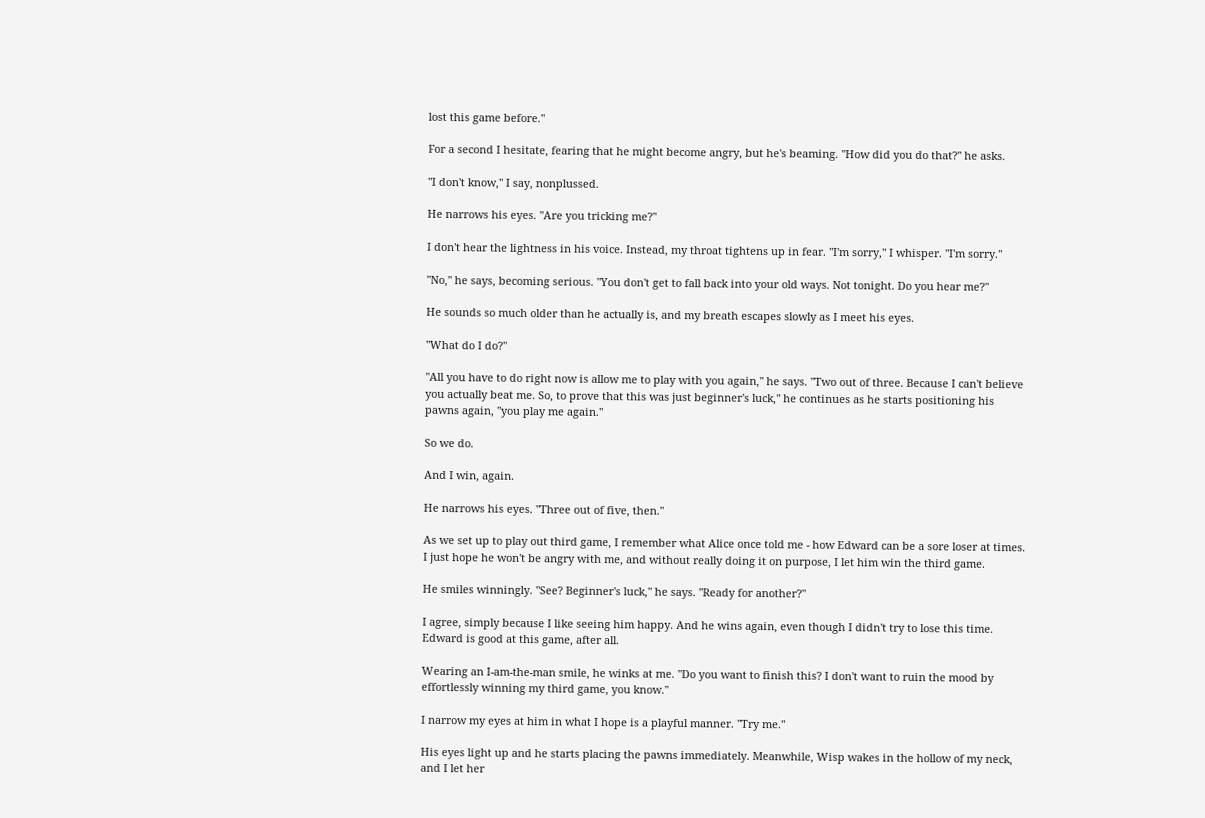lost this game before."

For a second I hesitate, fearing that he might become angry, but he's beaming. "How did you do that?" he asks.

"I don't know," I say, nonplussed.

He narrows his eyes. "Are you tricking me?"

I don't hear the lightness in his voice. Instead, my throat tightens up in fear. "I'm sorry," I whisper. "I'm sorry."

"No," he says, becoming serious. "You don't get to fall back into your old ways. Not tonight. Do you hear me?"

He sounds so much older than he actually is, and my breath escapes slowly as I meet his eyes.

"What do I do?"

"All you have to do right now is allow me to play with you again," he says. "Two out of three. Because I can't believe you actually beat me. So, to prove that this was just beginner's luck," he continues as he starts positioning his pawns again, "you play me again."

So we do.

And I win, again.

He narrows his eyes. "Three out of five, then."

As we set up to play out third game, I remember what Alice once told me - how Edward can be a sore loser at times. I just hope he won't be angry with me, and without really doing it on purpose, I let him win the third game.

He smiles winningly. "See? Beginner's luck," he says. "Ready for another?"

I agree, simply because I like seeing him happy. And he wins again, even though I didn't try to lose this time. Edward is good at this game, after all.

Wearing an I-am-the-man smile, he winks at me. "Do you want to finish this? I don't want to ruin the mood by effortlessly winning my third game, you know."

I narrow my eyes at him in what I hope is a playful manner. "Try me."

His eyes light up and he starts placing the pawns immediately. Meanwhile, Wisp wakes in the hollow of my neck, and I let her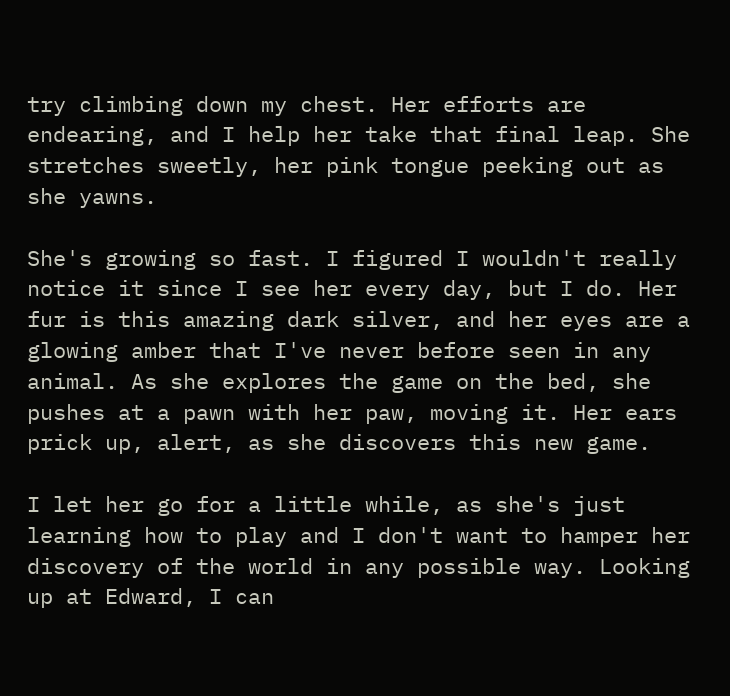try climbing down my chest. Her efforts are endearing, and I help her take that final leap. She stretches sweetly, her pink tongue peeking out as she yawns.

She's growing so fast. I figured I wouldn't really notice it since I see her every day, but I do. Her fur is this amazing dark silver, and her eyes are a glowing amber that I've never before seen in any animal. As she explores the game on the bed, she pushes at a pawn with her paw, moving it. Her ears prick up, alert, as she discovers this new game.

I let her go for a little while, as she's just learning how to play and I don't want to hamper her discovery of the world in any possible way. Looking up at Edward, I can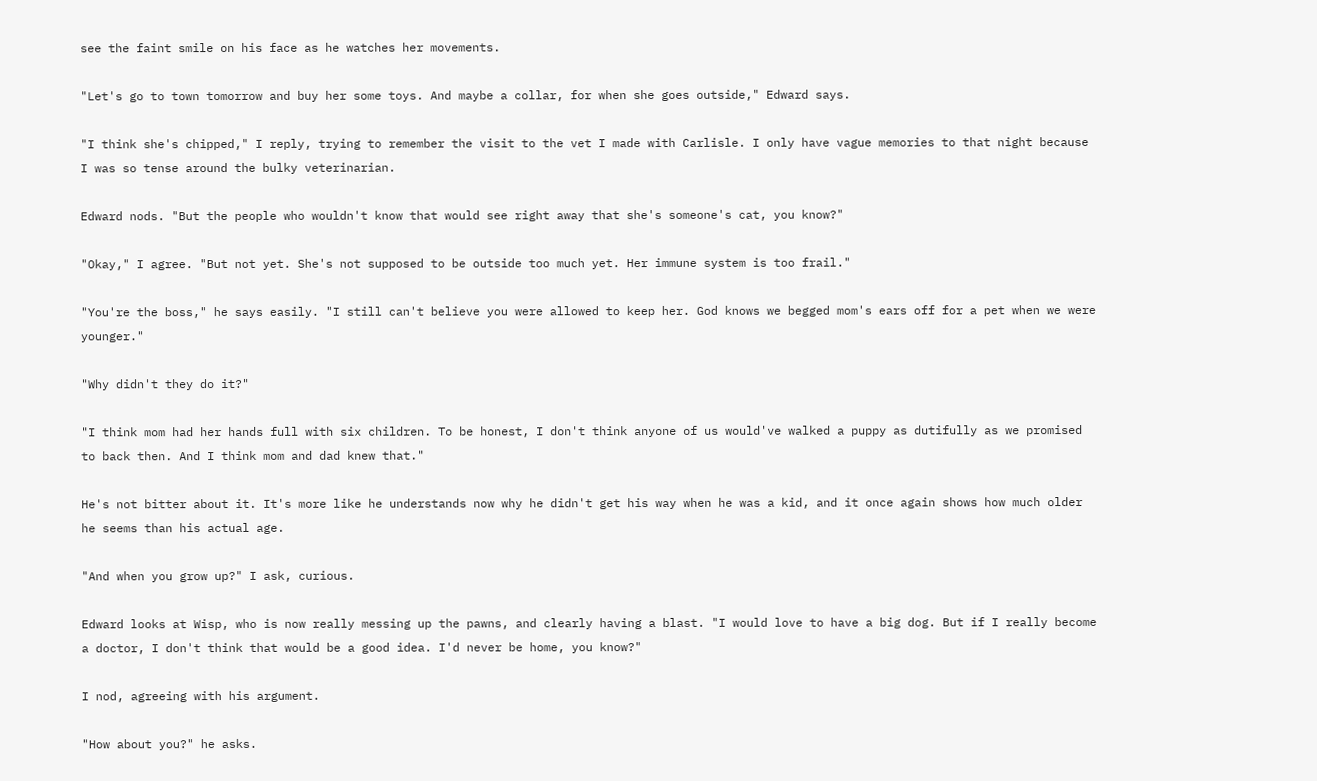see the faint smile on his face as he watches her movements.

"Let's go to town tomorrow and buy her some toys. And maybe a collar, for when she goes outside," Edward says.

"I think she's chipped," I reply, trying to remember the visit to the vet I made with Carlisle. I only have vague memories to that night because I was so tense around the bulky veterinarian.

Edward nods. "But the people who wouldn't know that would see right away that she's someone's cat, you know?"

"Okay," I agree. "But not yet. She's not supposed to be outside too much yet. Her immune system is too frail."

"You're the boss," he says easily. "I still can't believe you were allowed to keep her. God knows we begged mom's ears off for a pet when we were younger."

"Why didn't they do it?"

"I think mom had her hands full with six children. To be honest, I don't think anyone of us would've walked a puppy as dutifully as we promised to back then. And I think mom and dad knew that."

He's not bitter about it. It's more like he understands now why he didn't get his way when he was a kid, and it once again shows how much older he seems than his actual age.

"And when you grow up?" I ask, curious.

Edward looks at Wisp, who is now really messing up the pawns, and clearly having a blast. "I would love to have a big dog. But if I really become a doctor, I don't think that would be a good idea. I'd never be home, you know?"

I nod, agreeing with his argument.

"How about you?" he asks.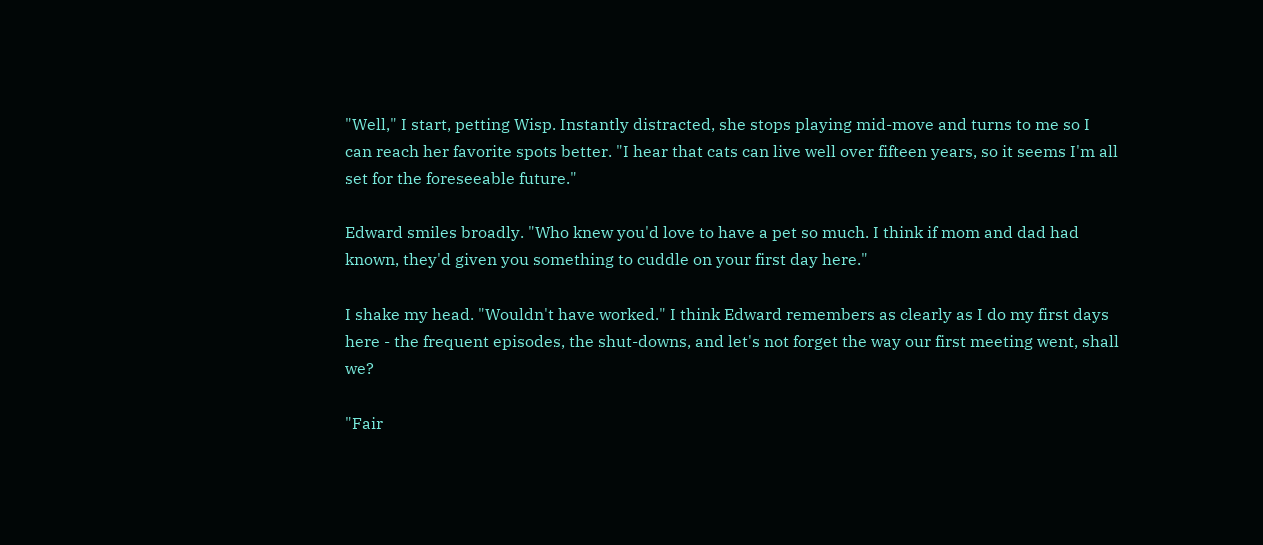"Well," I start, petting Wisp. Instantly distracted, she stops playing mid-move and turns to me so I can reach her favorite spots better. "I hear that cats can live well over fifteen years, so it seems I'm all set for the foreseeable future."

Edward smiles broadly. "Who knew you'd love to have a pet so much. I think if mom and dad had known, they'd given you something to cuddle on your first day here."

I shake my head. "Wouldn't have worked." I think Edward remembers as clearly as I do my first days here - the frequent episodes, the shut-downs, and let's not forget the way our first meeting went, shall we?

"Fair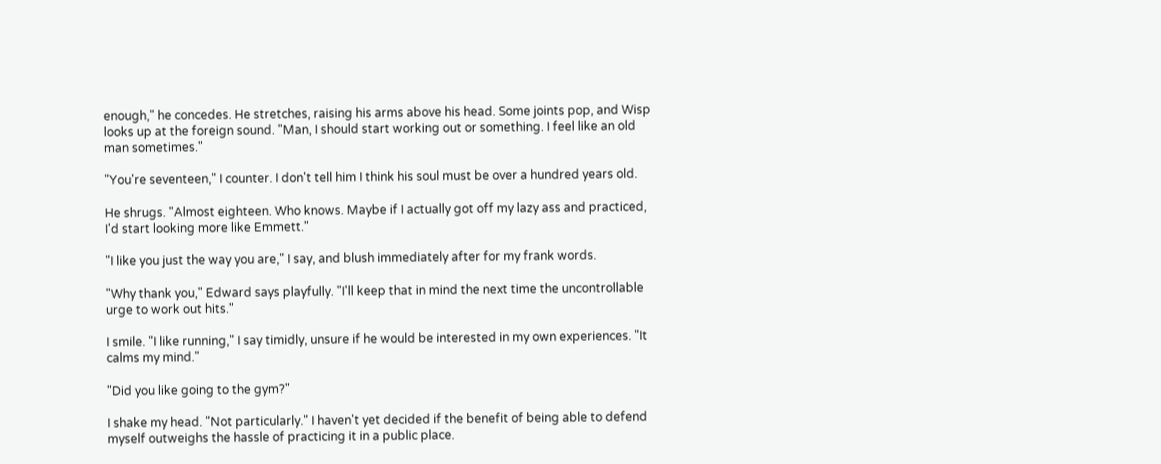enough," he concedes. He stretches, raising his arms above his head. Some joints pop, and Wisp looks up at the foreign sound. "Man, I should start working out or something. I feel like an old man sometimes."

"You're seventeen," I counter. I don't tell him I think his soul must be over a hundred years old.

He shrugs. "Almost eighteen. Who knows. Maybe if I actually got off my lazy ass and practiced, I'd start looking more like Emmett."

"I like you just the way you are," I say, and blush immediately after for my frank words.

"Why thank you," Edward says playfully. "I'll keep that in mind the next time the uncontrollable urge to work out hits."

I smile. "I like running," I say timidly, unsure if he would be interested in my own experiences. "It calms my mind."

"Did you like going to the gym?"

I shake my head. "Not particularly." I haven't yet decided if the benefit of being able to defend myself outweighs the hassle of practicing it in a public place.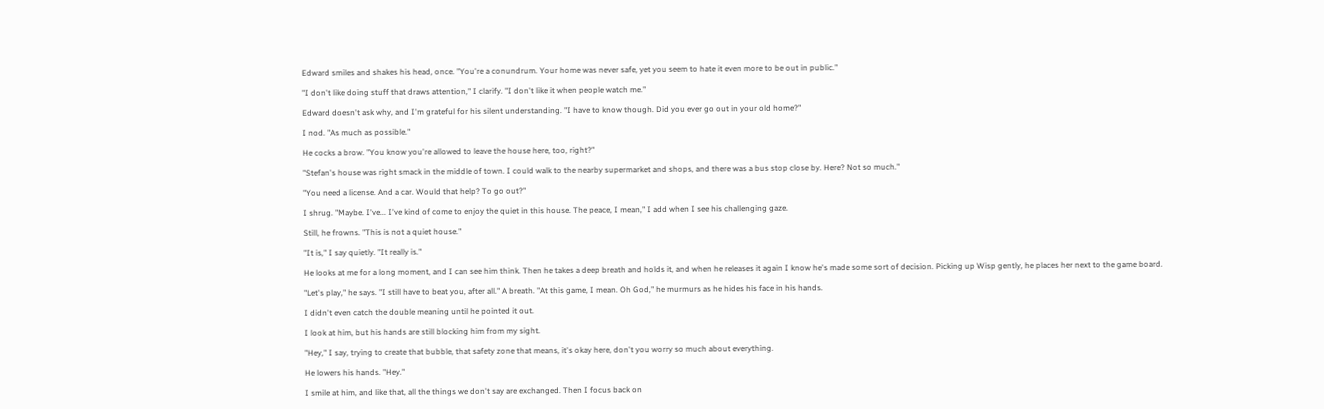Edward smiles and shakes his head, once. "You're a conundrum. Your home was never safe, yet you seem to hate it even more to be out in public."

"I don't like doing stuff that draws attention," I clarify. "I don't like it when people watch me."

Edward doesn't ask why, and I'm grateful for his silent understanding. "I have to know though. Did you ever go out in your old home?"

I nod. "As much as possible."

He cocks a brow. "You know you're allowed to leave the house here, too, right?"

"Stefan's house was right smack in the middle of town. I could walk to the nearby supermarket and shops, and there was a bus stop close by. Here? Not so much."

"You need a license. And a car. Would that help? To go out?"

I shrug. "Maybe. I've... I've kind of come to enjoy the quiet in this house. The peace, I mean," I add when I see his challenging gaze.

Still, he frowns. "This is not a quiet house."

"It is," I say quietly. "It really is."

He looks at me for a long moment, and I can see him think. Then he takes a deep breath and holds it, and when he releases it again I know he's made some sort of decision. Picking up Wisp gently, he places her next to the game board.

"Let's play," he says. "I still have to beat you, after all." A breath. "At this game, I mean. Oh God," he murmurs as he hides his face in his hands.

I didn't even catch the double meaning until he pointed it out.

I look at him, but his hands are still blocking him from my sight.

"Hey," I say, trying to create that bubble, that safety zone that means, it's okay here, don't you worry so much about everything.

He lowers his hands. "Hey."

I smile at him, and like that, all the things we don't say are exchanged. Then I focus back on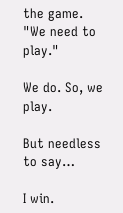the game. "We need to play."

We do. So, we play.

But needless to say…

I win.